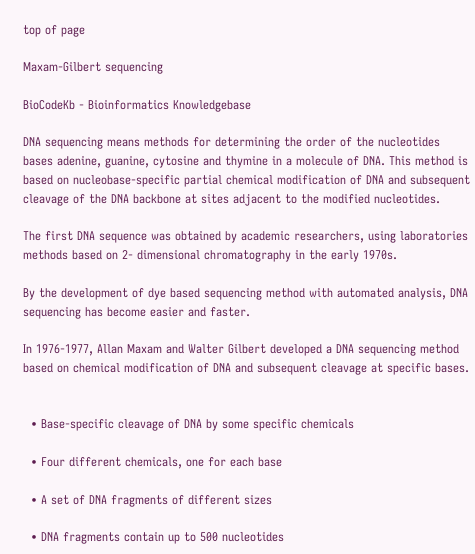top of page

Maxam-Gilbert sequencing

BioCodeKb - Bioinformatics Knowledgebase

DNA sequencing means methods for determining the order of the nucleotides bases adenine, guanine, cytosine and thymine in a molecule of DNA. This method is based on nucleobase-specific partial chemical modification of DNA and subsequent cleavage of the DNA backbone at sites adjacent to the modified nucleotides.

The first DNA sequence was obtained by academic researchers, using laboratories methods based on 2- dimensional chromatography in the early 1970s.

By the development of dye based sequencing method with automated analysis, DNA sequencing has become easier and faster.

In 1976-1977, Allan Maxam and Walter Gilbert developed a DNA sequencing method based on chemical modification of DNA and subsequent cleavage at specific bases.


  • Base-specific cleavage of DNA by some specific chemicals

  • Four different chemicals, one for each base

  • A set of DNA fragments of different sizes

  • DNA fragments contain up to 500 nucleotides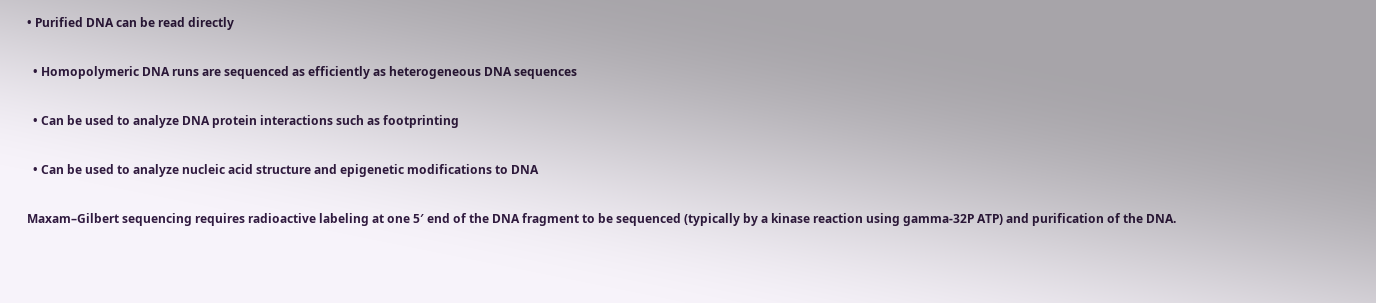• Purified DNA can be read directly

  • Homopolymeric DNA runs are sequenced as efficiently as heterogeneous DNA sequences

  • Can be used to analyze DNA protein interactions such as footprinting

  • Can be used to analyze nucleic acid structure and epigenetic modifications to DNA

Maxam–Gilbert sequencing requires radioactive labeling at one 5′ end of the DNA fragment to be sequenced (typically by a kinase reaction using gamma-32P ATP) and purification of the DNA.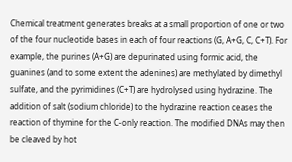Chemical treatment generates breaks at a small proportion of one or two of the four nucleotide bases in each of four reactions (G, A+G, C, C+T). For example, the purines (A+G) are depurinated using formic acid, the guanines (and to some extent the adenines) are methylated by dimethyl sulfate, and the pyrimidines (C+T) are hydrolysed using hydrazine. The addition of salt (sodium chloride) to the hydrazine reaction ceases the reaction of thymine for the C-only reaction. The modified DNAs may then be cleaved by hot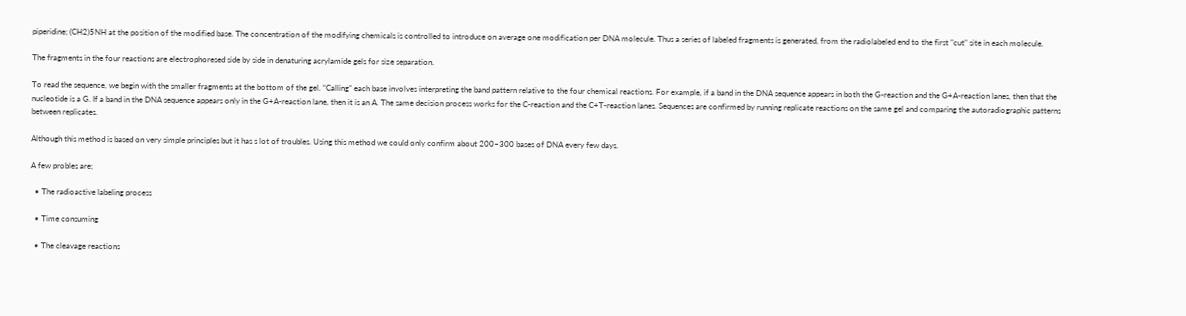piperidine; (CH2)5NH at the position of the modified base. The concentration of the modifying chemicals is controlled to introduce on average one modification per DNA molecule. Thus a series of labeled fragments is generated, from the radiolabeled end to the first "cut" site in each molecule.

The fragments in the four reactions are electrophoresed side by side in denaturing acrylamide gels for size separation.

To read the sequence, we begin with the smaller fragments at the bottom of the gel. “Calling” each base involves interpreting the band pattern relative to the four chemical reactions. For example, if a band in the DNA sequence appears in both the G-reaction and the G+A-reaction lanes, then that the nucleotide is a G. If a band in the DNA sequence appears only in the G+A-reaction lane, then it is an A. The same decision process works for the C-reaction and the C+T-reaction lanes. Sequences are confirmed by running replicate reactions on the same gel and comparing the autoradiographic patterns between replicates.

Although this method is based on very simple principles but it has s lot of troubles. Using this method we could only confirm about 200–300 bases of DNA every few days.

A few probles are;

  • The radioactive labeling process

  • Time consuming

  • The cleavage reactions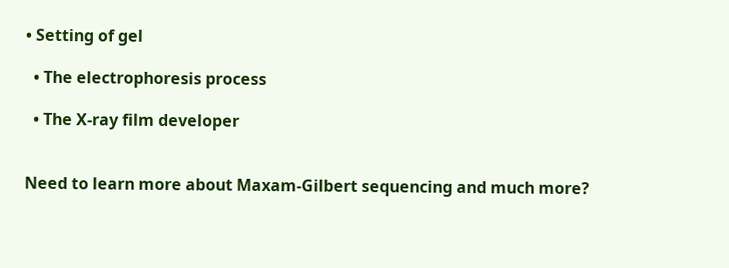• Setting of gel

  • The electrophoresis process

  • The X-ray film developer


Need to learn more about Maxam-Gilbert sequencing and much more?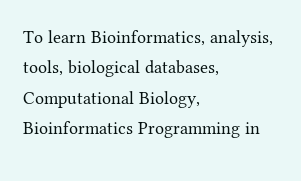To learn Bioinformatics, analysis, tools, biological databases, Computational Biology, Bioinformatics Programming in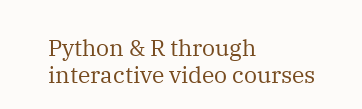Python & R through interactive video courses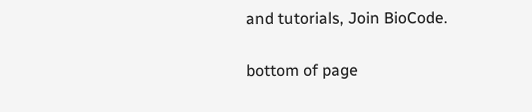and tutorials, Join BioCode.

bottom of page